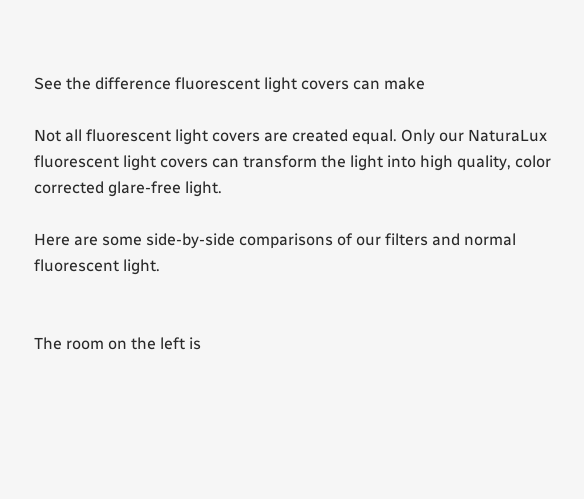See the difference fluorescent light covers can make

Not all fluorescent light covers are created equal. Only our NaturaLux fluorescent light covers can transform the light into high quality, color corrected glare-free light.

Here are some side-by-side comparisons of our filters and normal fluorescent light.


The room on the left is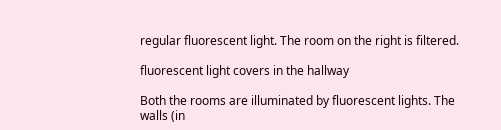regular fluorescent light. The room on the right is filtered.

fluorescent light covers in the hallway

Both the rooms are illuminated by fluorescent lights. The walls (in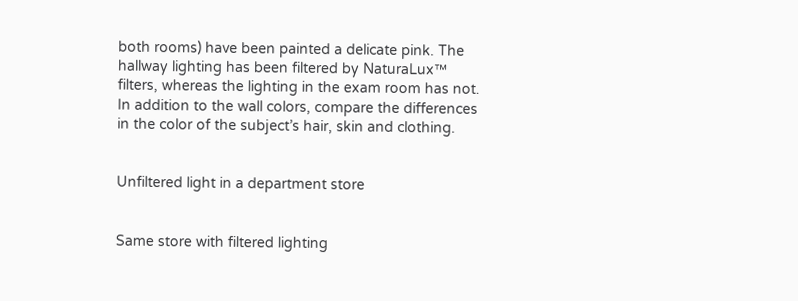both rooms) have been painted a delicate pink. The hallway lighting has been filtered by NaturaLux™ filters, whereas the lighting in the exam room has not. In addition to the wall colors, compare the differences in the color of the subject’s hair, skin and clothing.


Unfiltered light in a department store


Same store with filtered lighting